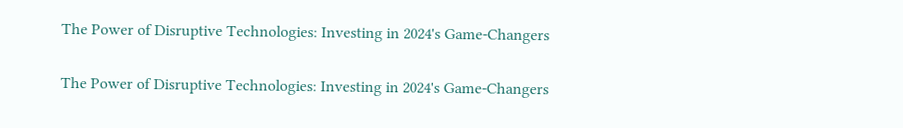The Power of Disruptive Technologies: Investing in 2024's Game-Changers

The Power of Disruptive Technologies: Investing in 2024's Game-Changers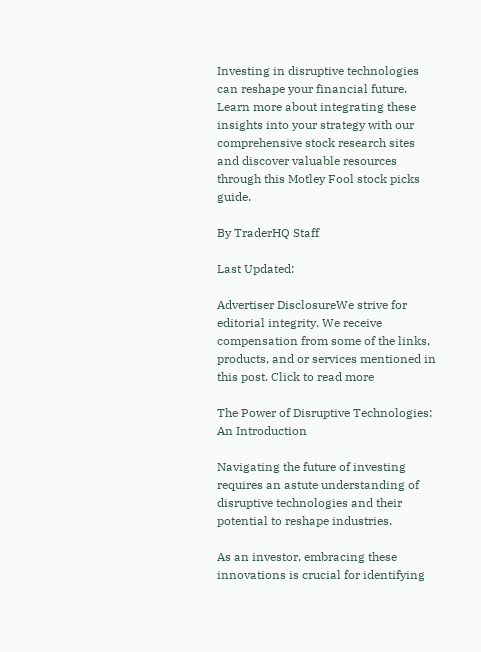Investing in disruptive technologies can reshape your financial future. Learn more about integrating these insights into your strategy with our comprehensive stock research sites and discover valuable resources through this Motley Fool stock picks guide.

By TraderHQ Staff

Last Updated:

Advertiser DisclosureWe strive for editorial integrity. We receive compensation from some of the links, products, and or services mentioned in this post. Click to read more

The Power of Disruptive Technologies: An Introduction

Navigating the future of investing requires an astute understanding of disruptive technologies and their potential to reshape industries.

As an investor, embracing these innovations is crucial for identifying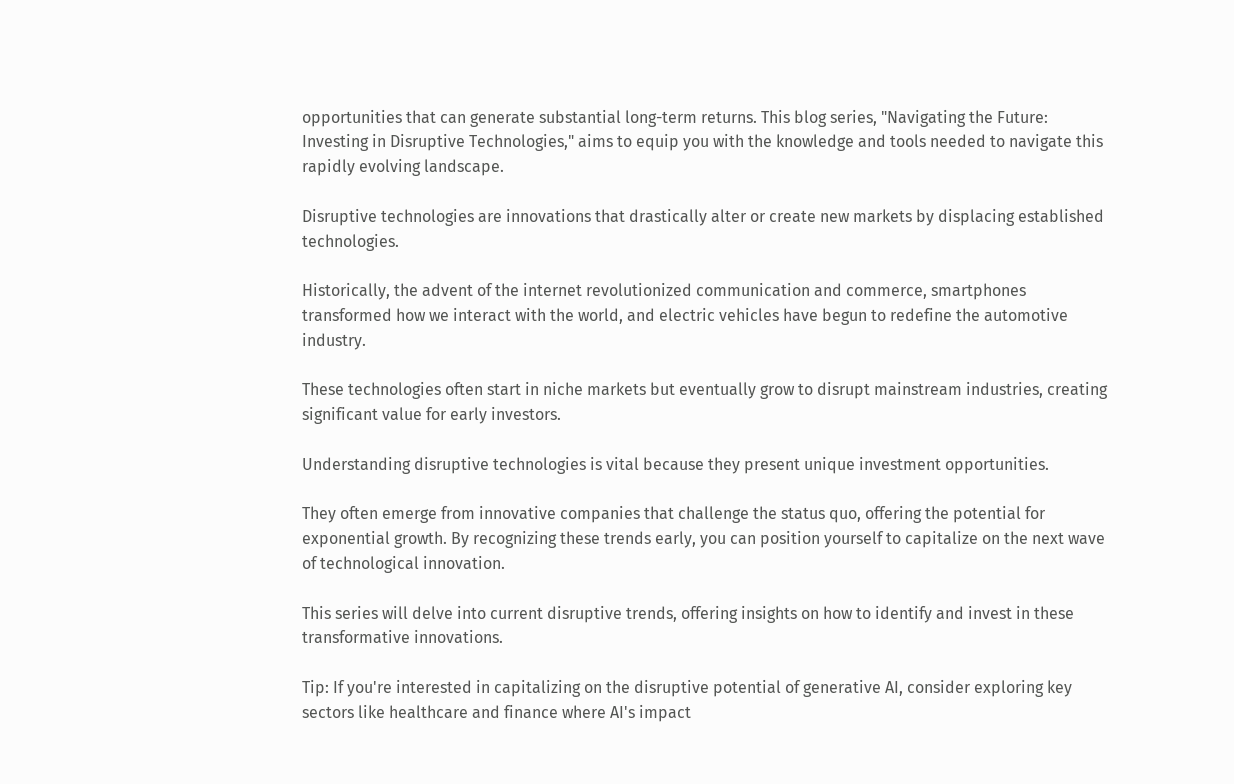opportunities that can generate substantial long-term returns. This blog series, "Navigating the Future: Investing in Disruptive Technologies," aims to equip you with the knowledge and tools needed to navigate this rapidly evolving landscape.

Disruptive technologies are innovations that drastically alter or create new markets by displacing established technologies.

Historically, the advent of the internet revolutionized communication and commerce, smartphones transformed how we interact with the world, and electric vehicles have begun to redefine the automotive industry.

These technologies often start in niche markets but eventually grow to disrupt mainstream industries, creating significant value for early investors.

Understanding disruptive technologies is vital because they present unique investment opportunities.

They often emerge from innovative companies that challenge the status quo, offering the potential for exponential growth. By recognizing these trends early, you can position yourself to capitalize on the next wave of technological innovation.

This series will delve into current disruptive trends, offering insights on how to identify and invest in these transformative innovations.

Tip: If you're interested in capitalizing on the disruptive potential of generative AI, consider exploring key sectors like healthcare and finance where AI's impact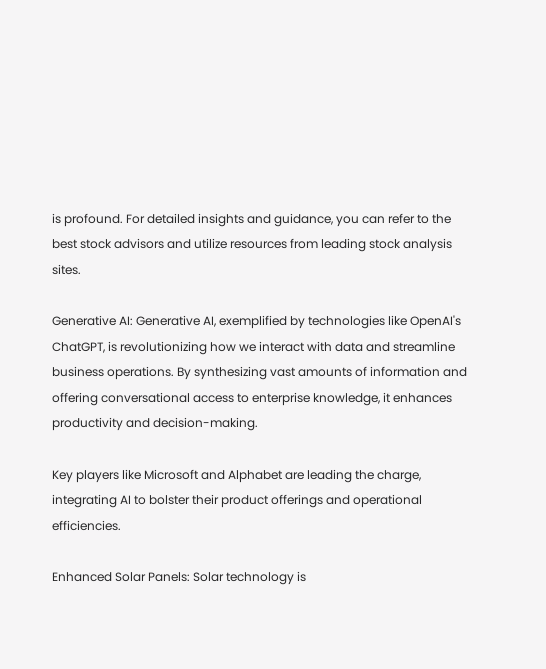is profound. For detailed insights and guidance, you can refer to the best stock advisors and utilize resources from leading stock analysis sites.

Generative AI: Generative AI, exemplified by technologies like OpenAI's ChatGPT, is revolutionizing how we interact with data and streamline business operations. By synthesizing vast amounts of information and offering conversational access to enterprise knowledge, it enhances productivity and decision-making.

Key players like Microsoft and Alphabet are leading the charge, integrating AI to bolster their product offerings and operational efficiencies.

Enhanced Solar Panels: Solar technology is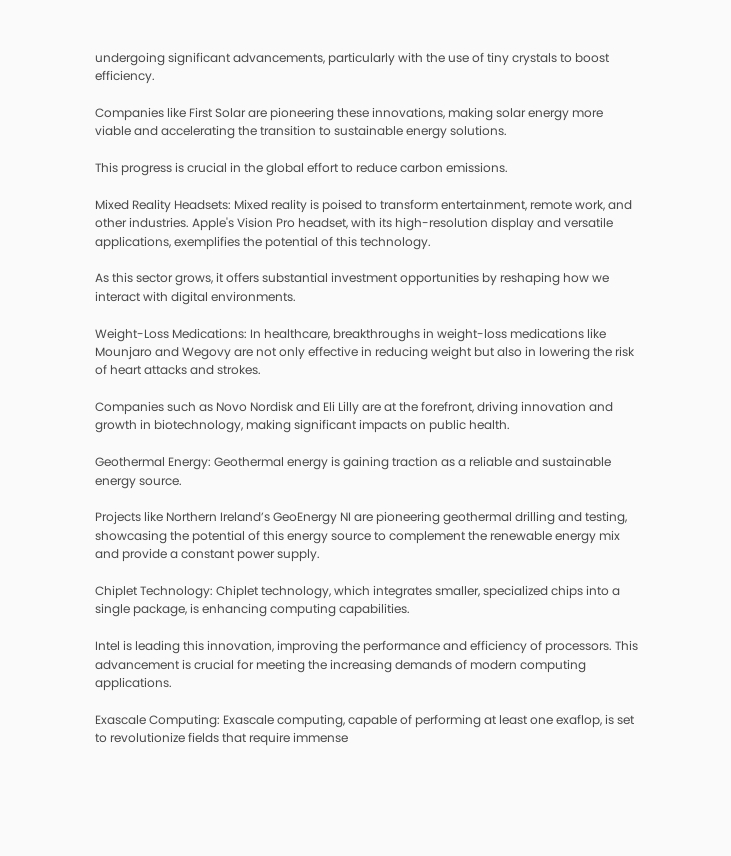undergoing significant advancements, particularly with the use of tiny crystals to boost efficiency.

Companies like First Solar are pioneering these innovations, making solar energy more viable and accelerating the transition to sustainable energy solutions.

This progress is crucial in the global effort to reduce carbon emissions.

Mixed Reality Headsets: Mixed reality is poised to transform entertainment, remote work, and other industries. Apple's Vision Pro headset, with its high-resolution display and versatile applications, exemplifies the potential of this technology.

As this sector grows, it offers substantial investment opportunities by reshaping how we interact with digital environments.

Weight-Loss Medications: In healthcare, breakthroughs in weight-loss medications like Mounjaro and Wegovy are not only effective in reducing weight but also in lowering the risk of heart attacks and strokes.

Companies such as Novo Nordisk and Eli Lilly are at the forefront, driving innovation and growth in biotechnology, making significant impacts on public health.

Geothermal Energy: Geothermal energy is gaining traction as a reliable and sustainable energy source.

Projects like Northern Ireland’s GeoEnergy NI are pioneering geothermal drilling and testing, showcasing the potential of this energy source to complement the renewable energy mix and provide a constant power supply.

Chiplet Technology: Chiplet technology, which integrates smaller, specialized chips into a single package, is enhancing computing capabilities.

Intel is leading this innovation, improving the performance and efficiency of processors. This advancement is crucial for meeting the increasing demands of modern computing applications.

Exascale Computing: Exascale computing, capable of performing at least one exaflop, is set to revolutionize fields that require immense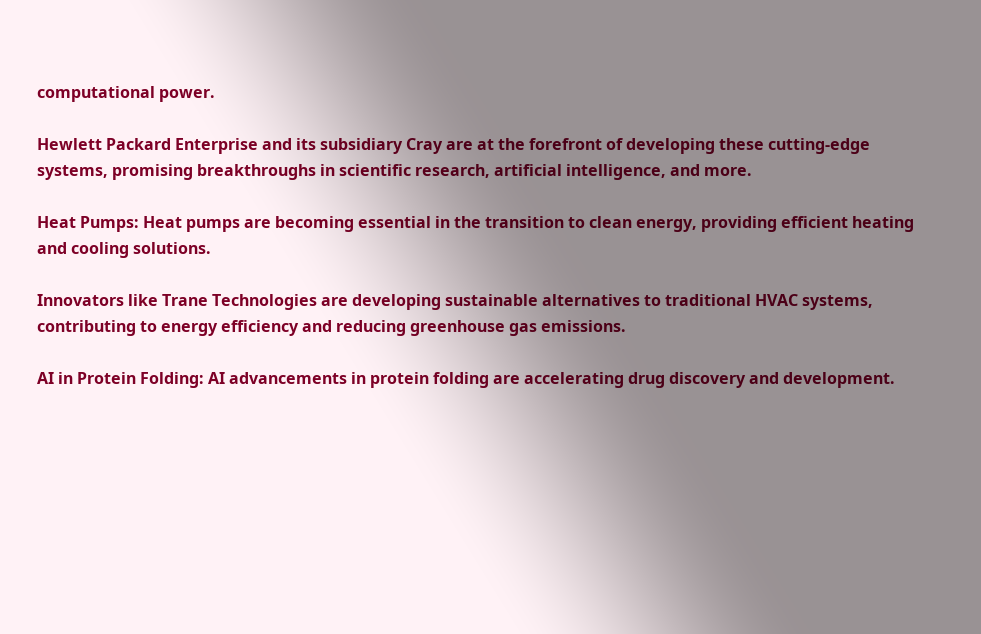computational power.

Hewlett Packard Enterprise and its subsidiary Cray are at the forefront of developing these cutting-edge systems, promising breakthroughs in scientific research, artificial intelligence, and more.

Heat Pumps: Heat pumps are becoming essential in the transition to clean energy, providing efficient heating and cooling solutions.

Innovators like Trane Technologies are developing sustainable alternatives to traditional HVAC systems, contributing to energy efficiency and reducing greenhouse gas emissions.

AI in Protein Folding: AI advancements in protein folding are accelerating drug discovery and development.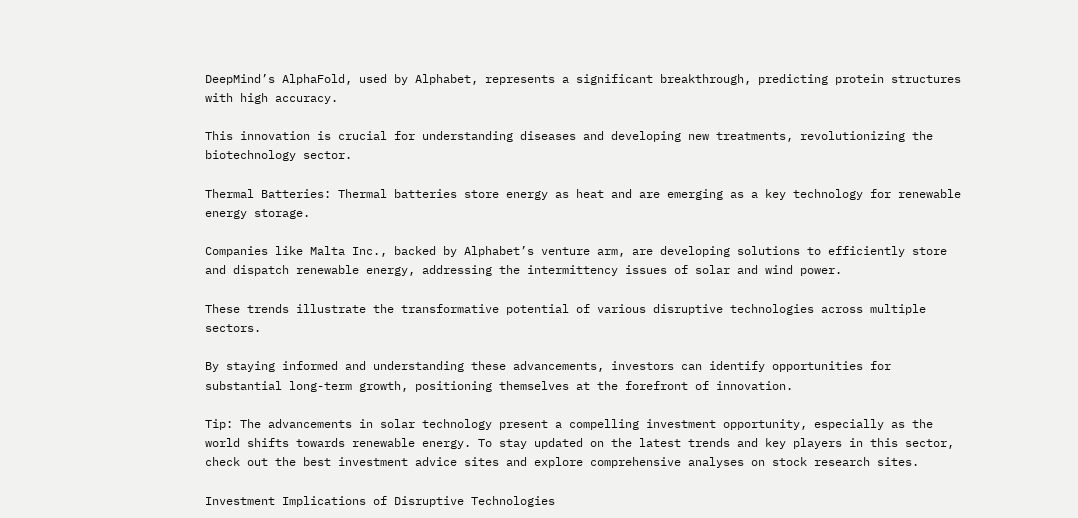DeepMind’s AlphaFold, used by Alphabet, represents a significant breakthrough, predicting protein structures with high accuracy.

This innovation is crucial for understanding diseases and developing new treatments, revolutionizing the biotechnology sector.

Thermal Batteries: Thermal batteries store energy as heat and are emerging as a key technology for renewable energy storage.

Companies like Malta Inc., backed by Alphabet’s venture arm, are developing solutions to efficiently store and dispatch renewable energy, addressing the intermittency issues of solar and wind power.

These trends illustrate the transformative potential of various disruptive technologies across multiple sectors.

By staying informed and understanding these advancements, investors can identify opportunities for substantial long-term growth, positioning themselves at the forefront of innovation.

Tip: The advancements in solar technology present a compelling investment opportunity, especially as the world shifts towards renewable energy. To stay updated on the latest trends and key players in this sector, check out the best investment advice sites and explore comprehensive analyses on stock research sites.

Investment Implications of Disruptive Technologies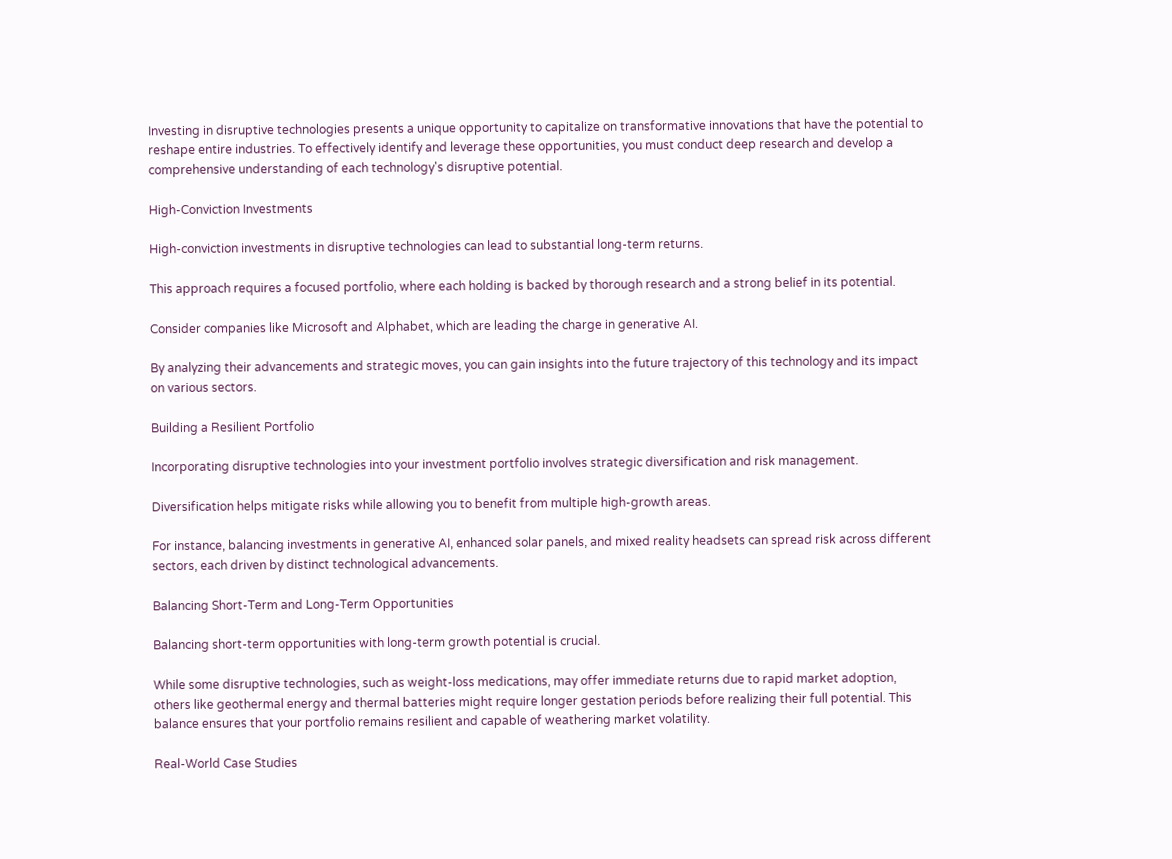Investing in disruptive technologies presents a unique opportunity to capitalize on transformative innovations that have the potential to reshape entire industries. To effectively identify and leverage these opportunities, you must conduct deep research and develop a comprehensive understanding of each technology's disruptive potential.

High-Conviction Investments

High-conviction investments in disruptive technologies can lead to substantial long-term returns.

This approach requires a focused portfolio, where each holding is backed by thorough research and a strong belief in its potential.

Consider companies like Microsoft and Alphabet, which are leading the charge in generative AI.

By analyzing their advancements and strategic moves, you can gain insights into the future trajectory of this technology and its impact on various sectors.

Building a Resilient Portfolio

Incorporating disruptive technologies into your investment portfolio involves strategic diversification and risk management.

Diversification helps mitigate risks while allowing you to benefit from multiple high-growth areas.

For instance, balancing investments in generative AI, enhanced solar panels, and mixed reality headsets can spread risk across different sectors, each driven by distinct technological advancements.

Balancing Short-Term and Long-Term Opportunities

Balancing short-term opportunities with long-term growth potential is crucial.

While some disruptive technologies, such as weight-loss medications, may offer immediate returns due to rapid market adoption, others like geothermal energy and thermal batteries might require longer gestation periods before realizing their full potential. This balance ensures that your portfolio remains resilient and capable of weathering market volatility.

Real-World Case Studies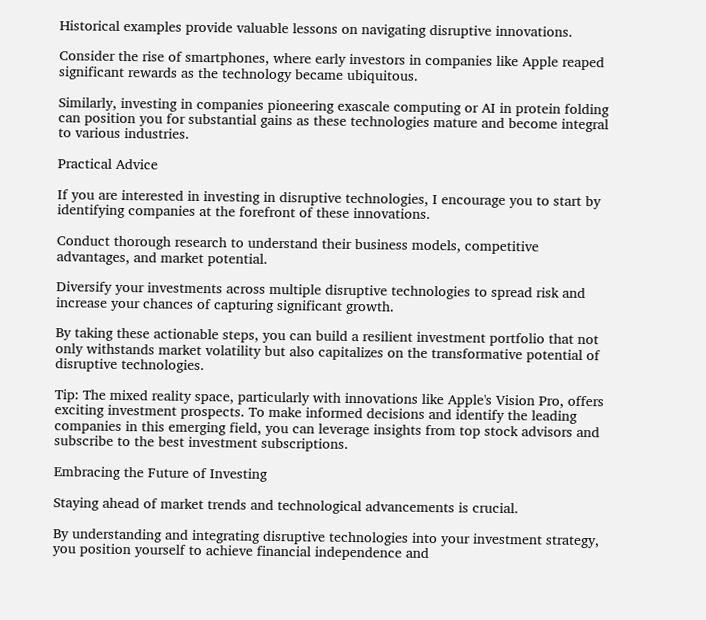Historical examples provide valuable lessons on navigating disruptive innovations.

Consider the rise of smartphones, where early investors in companies like Apple reaped significant rewards as the technology became ubiquitous.

Similarly, investing in companies pioneering exascale computing or AI in protein folding can position you for substantial gains as these technologies mature and become integral to various industries.

Practical Advice

If you are interested in investing in disruptive technologies, I encourage you to start by identifying companies at the forefront of these innovations.

Conduct thorough research to understand their business models, competitive advantages, and market potential.

Diversify your investments across multiple disruptive technologies to spread risk and increase your chances of capturing significant growth.

By taking these actionable steps, you can build a resilient investment portfolio that not only withstands market volatility but also capitalizes on the transformative potential of disruptive technologies.

Tip: The mixed reality space, particularly with innovations like Apple's Vision Pro, offers exciting investment prospects. To make informed decisions and identify the leading companies in this emerging field, you can leverage insights from top stock advisors and subscribe to the best investment subscriptions.

Embracing the Future of Investing

Staying ahead of market trends and technological advancements is crucial.

By understanding and integrating disruptive technologies into your investment strategy, you position yourself to achieve financial independence and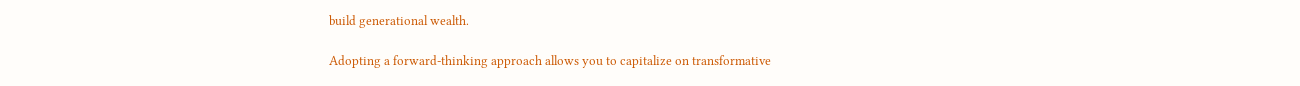build generational wealth.

Adopting a forward-thinking approach allows you to capitalize on transformative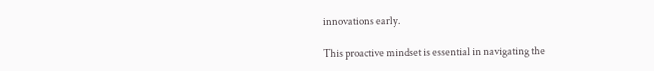innovations early.

This proactive mindset is essential in navigating the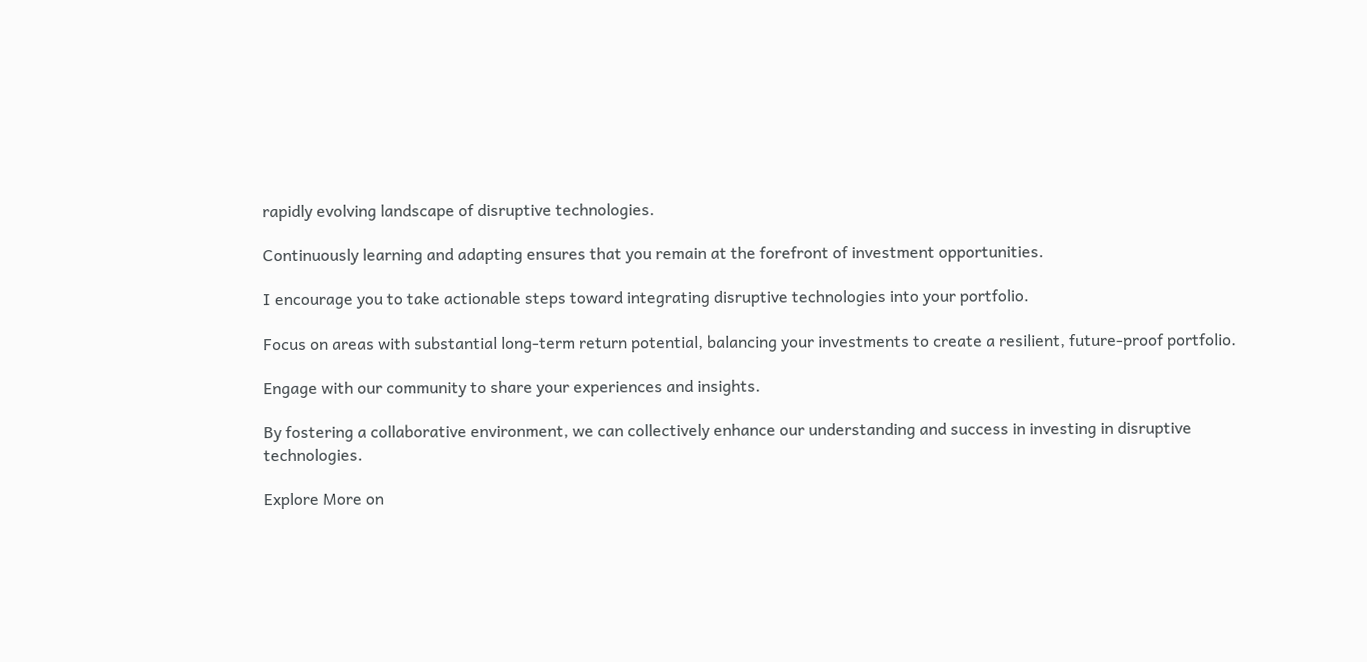rapidly evolving landscape of disruptive technologies.

Continuously learning and adapting ensures that you remain at the forefront of investment opportunities.

I encourage you to take actionable steps toward integrating disruptive technologies into your portfolio.

Focus on areas with substantial long-term return potential, balancing your investments to create a resilient, future-proof portfolio.

Engage with our community to share your experiences and insights.

By fostering a collaborative environment, we can collectively enhance our understanding and success in investing in disruptive technologies.

Explore More on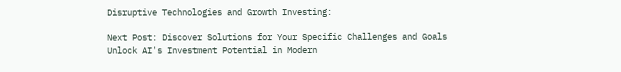Disruptive Technologies and Growth Investing:

Next Post: Discover Solutions for Your Specific Challenges and Goals
Unlock AI's Investment Potential in Modern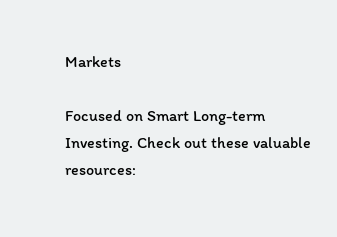Markets

Focused on Smart Long-term Investing. Check out these valuable resources: